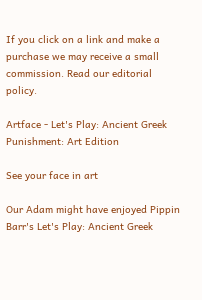If you click on a link and make a purchase we may receive a small commission. Read our editorial policy.

Artface - Let's Play: Ancient Greek Punishment: Art Edition

See your face in art

Our Adam might have enjoyed Pippin Barr's Let's Play: Ancient Greek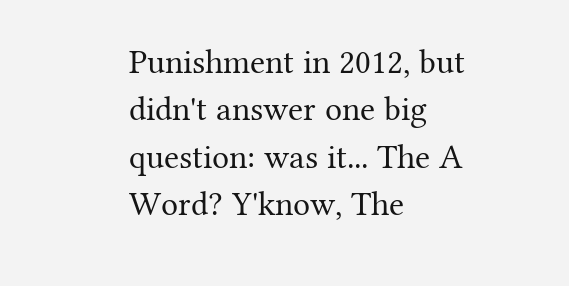Punishment in 2012, but didn't answer one big question: was it... The A Word? Y'know, The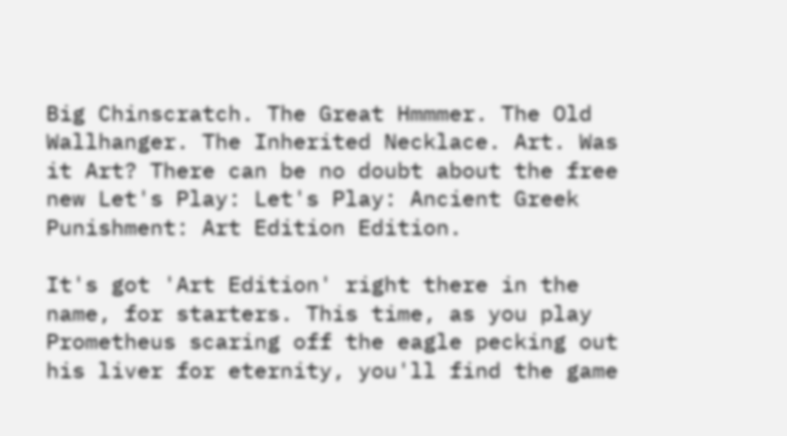Big Chinscratch. The Great Hmmmer. The Old Wallhanger. The Inherited Necklace. Art. Was it Art? There can be no doubt about the free new Let's Play: Let's Play: Ancient Greek Punishment: Art Edition Edition.

It's got 'Art Edition' right there in the name, for starters. This time, as you play Prometheus scaring off the eagle pecking out his liver for eternity, you'll find the game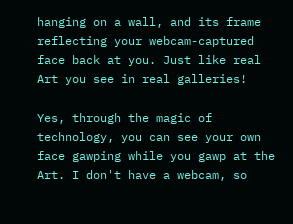hanging on a wall, and its frame reflecting your webcam-captured face back at you. Just like real Art you see in real galleries!

Yes, through the magic of technology, you can see your own face gawping while you gawp at the Art. I don't have a webcam, so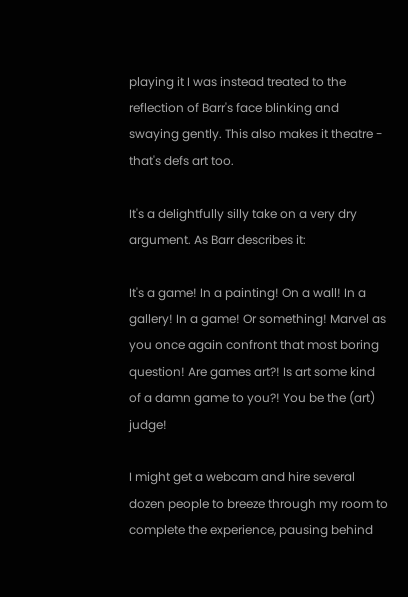playing it I was instead treated to the reflection of Barr's face blinking and swaying gently. This also makes it theatre - that's defs art too.

It's a delightfully silly take on a very dry argument. As Barr describes it:

It's a game! In a painting! On a wall! In a gallery! In a game! Or something! Marvel as you once again confront that most boring question! Are games art?! Is art some kind of a damn game to you?! You be the (art) judge!

I might get a webcam and hire several dozen people to breeze through my room to complete the experience, pausing behind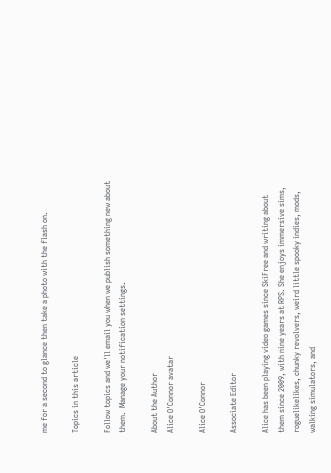me for a second to glance then take a photo with the flash on.

Topics in this article

Follow topics and we'll email you when we publish something new about them.  Manage your notification settings.

About the Author
Alice O'Connor avatar

Alice O'Connor

Associate Editor

Alice has been playing video games since SkiFree and writing about them since 2009, with nine years at RPS. She enjoys immersive sims, roguelikelikes, chunky revolvers, weird little spooky indies, mods, walking simulators, and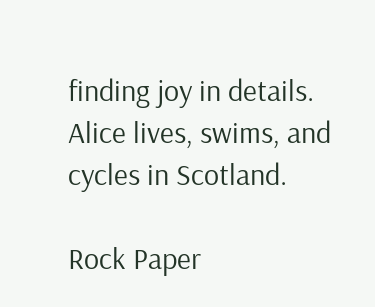finding joy in details. Alice lives, swims, and cycles in Scotland.

Rock Paper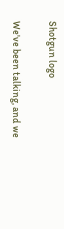Shotgun logo

We've been talking, and we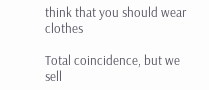think that you should wear clothes

Total coincidence, but we sell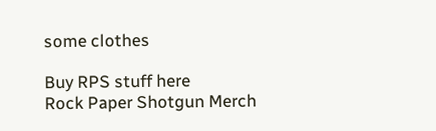some clothes

Buy RPS stuff here
Rock Paper Shotgun Merch